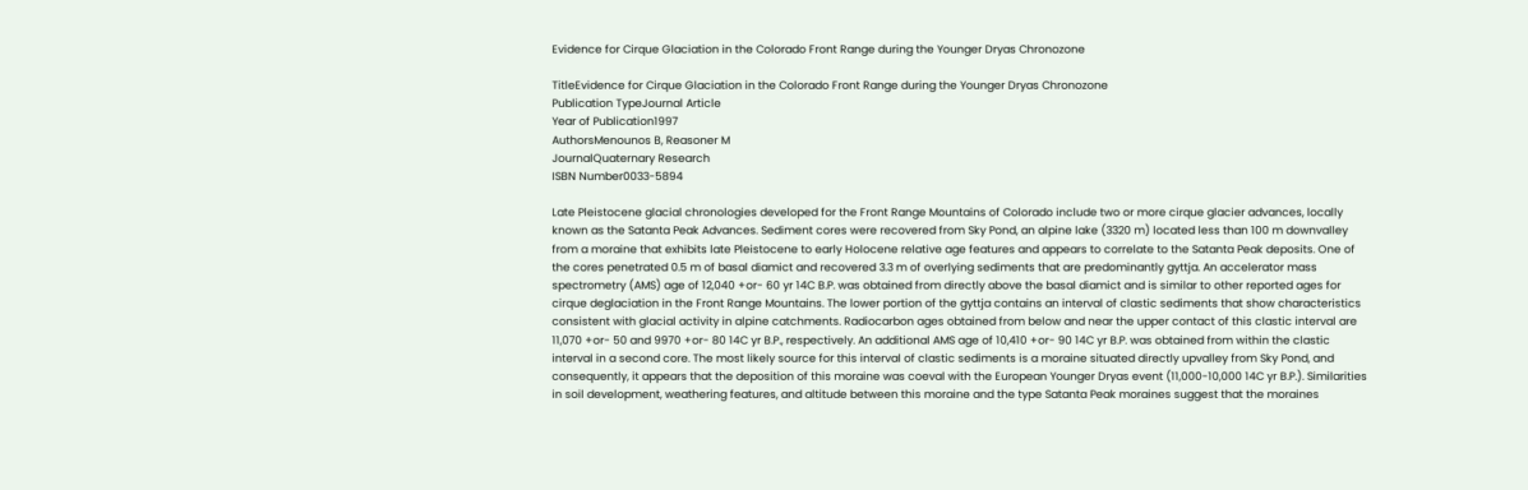Evidence for Cirque Glaciation in the Colorado Front Range during the Younger Dryas Chronozone

TitleEvidence for Cirque Glaciation in the Colorado Front Range during the Younger Dryas Chronozone
Publication TypeJournal Article
Year of Publication1997
AuthorsMenounos B, Reasoner M
JournalQuaternary Research
ISBN Number0033-5894

Late Pleistocene glacial chronologies developed for the Front Range Mountains of Colorado include two or more cirque glacier advances, locally known as the Satanta Peak Advances. Sediment cores were recovered from Sky Pond, an alpine lake (3320 m) located less than 100 m downvalley from a moraine that exhibits late Pleistocene to early Holocene relative age features and appears to correlate to the Satanta Peak deposits. One of the cores penetrated 0.5 m of basal diamict and recovered 3.3 m of overlying sediments that are predominantly gyttja. An accelerator mass spectrometry (AMS) age of 12,040 +or- 60 yr 14C B.P. was obtained from directly above the basal diamict and is similar to other reported ages for cirque deglaciation in the Front Range Mountains. The lower portion of the gyttja contains an interval of clastic sediments that show characteristics consistent with glacial activity in alpine catchments. Radiocarbon ages obtained from below and near the upper contact of this clastic interval are 11,070 +or- 50 and 9970 +or- 80 14C yr B.P., respectively. An additional AMS age of 10,410 +or- 90 14C yr B.P. was obtained from within the clastic interval in a second core. The most likely source for this interval of clastic sediments is a moraine situated directly upvalley from Sky Pond, and consequently, it appears that the deposition of this moraine was coeval with the European Younger Dryas event (11,000-10,000 14C yr B.P.). Similarities in soil development, weathering features, and altitude between this moraine and the type Satanta Peak moraines suggest that the moraines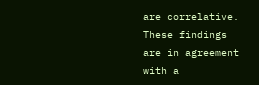are correlative. These findings are in agreement with a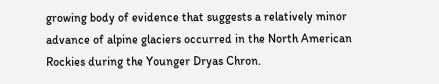growing body of evidence that suggests a relatively minor advance of alpine glaciers occurred in the North American Rockies during the Younger Dryas Chron.